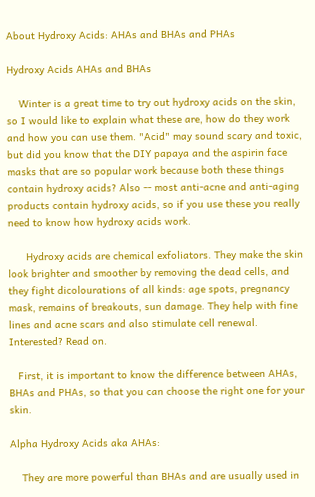About Hydroxy Acids: AHAs and BHAs and PHAs

Hydroxy Acids AHAs and BHAs

    Winter is a great time to try out hydroxy acids on the skin, so I would like to explain what these are, how do they work and how you can use them. "Acid" may sound scary and toxic, but did you know that the DIY papaya and the aspirin face masks that are so popular work because both these things contain hydroxy acids? Also -- most anti-acne and anti-aging products contain hydroxy acids, so if you use these you really need to know how hydroxy acids work.

      Hydroxy acids are chemical exfoliators. They make the skin look brighter and smoother by removing the dead cells, and they fight dicolourations of all kinds: age spots, pregnancy mask, remains of breakouts, sun damage. They help with fine lines and acne scars and also stimulate cell renewal. Interested? Read on.

   First, it is important to know the difference between AHAs,  BHAs and PHAs, so that you can choose the right one for your skin.

Alpha Hydroxy Acids aka AHAs:

    They are more powerful than BHAs and are usually used in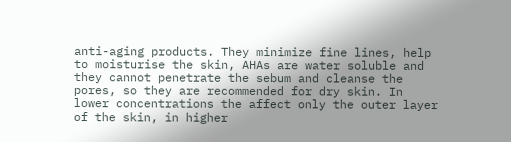anti-aging products. They minimize fine lines, help to moisturise the skin, AHAs are water soluble and they cannot penetrate the sebum and cleanse the pores, so they are recommended for dry skin. In lower concentrations the affect only the outer layer of the skin, in higher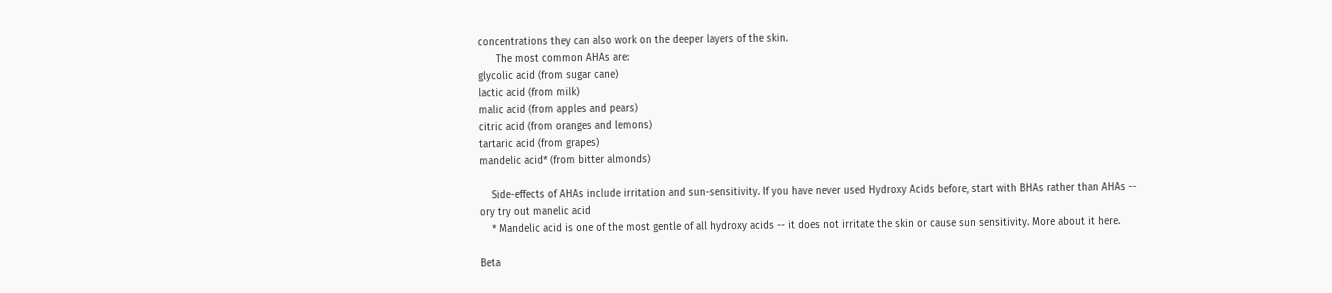concentrations they can also work on the deeper layers of the skin.
      The most common AHAs are:
glycolic acid (from sugar cane)
lactic acid (from milk)
malic acid (from apples and pears)
citric acid (from oranges and lemons)
tartaric acid (from grapes)
mandelic acid* (from bitter almonds)

    Side-effects of AHAs include irritation and sun-sensitivity. If you have never used Hydroxy Acids before, start with BHAs rather than AHAs -- ory try out manelic acid
    * Mandelic acid is one of the most gentle of all hydroxy acids -- it does not irritate the skin or cause sun sensitivity. More about it here.

Beta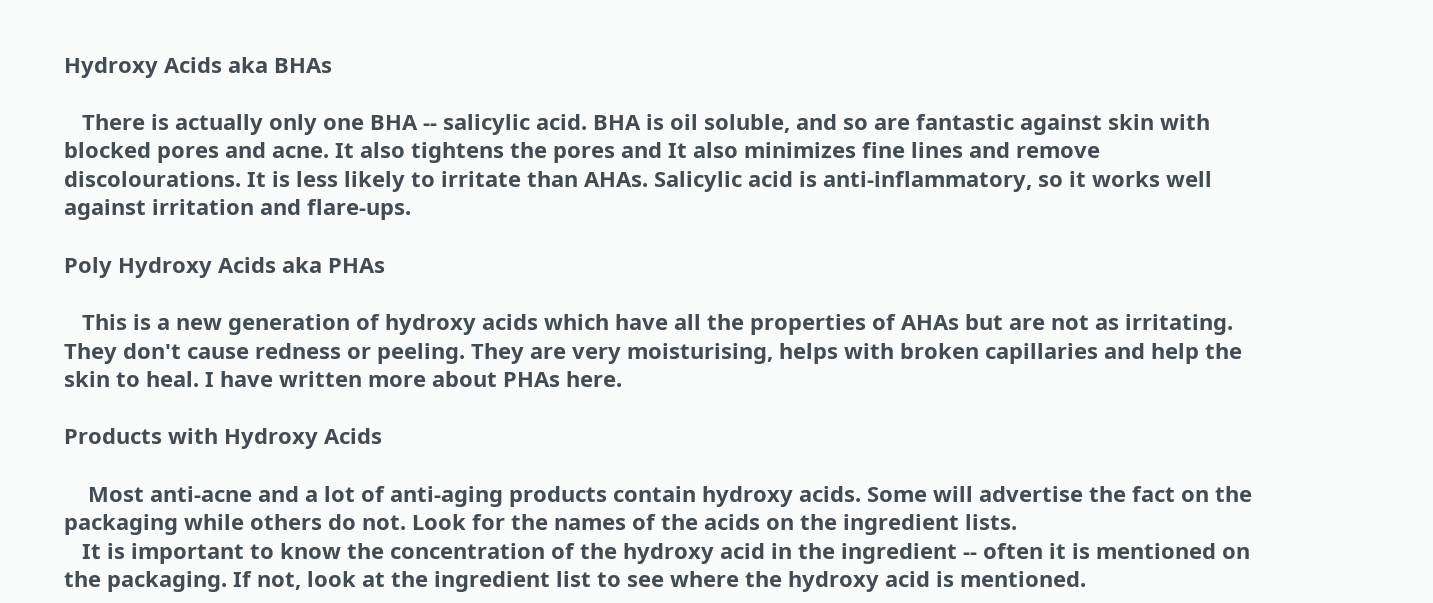Hydroxy Acids aka BHAs

   There is actually only one BHA -- salicylic acid. BHA is oil soluble, and so are fantastic against skin with blocked pores and acne. It also tightens the pores and It also minimizes fine lines and remove discolourations. It is less likely to irritate than AHAs. Salicylic acid is anti-inflammatory, so it works well against irritation and flare-ups.

Poly Hydroxy Acids aka PHAs

   This is a new generation of hydroxy acids which have all the properties of AHAs but are not as irritating. They don't cause redness or peeling. They are very moisturising, helps with broken capillaries and help the skin to heal. I have written more about PHAs here.

Products with Hydroxy Acids

    Most anti-acne and a lot of anti-aging products contain hydroxy acids. Some will advertise the fact on the packaging while others do not. Look for the names of the acids on the ingredient lists.
   It is important to know the concentration of the hydroxy acid in the ingredient -- often it is mentioned on the packaging. If not, look at the ingredient list to see where the hydroxy acid is mentioned.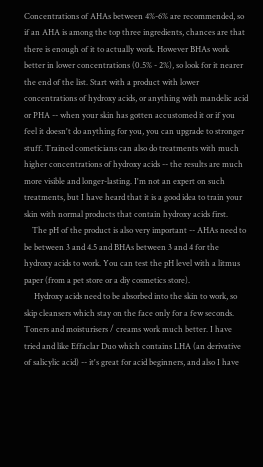Concentrations of AHAs between 4%-6% are recommended, so if an AHA is among the top three ingredients, chances are that there is enough of it to actually work. However BHAs work better in lower concentrations (0.5% - 2%), so look for it nearer the end of the list. Start with a product with lower concentrations of hydroxy acids, or anything with mandelic acid or PHA -- when your skin has gotten accustomed it or if you feel it doesn't do anything for you, you can upgrade to stronger stuff. Trained cometicians can also do treatments with much higher concentrations of hydroxy acids -- the results are much more visible and longer-lasting. I'm not an expert on such treatments, but I have heard that it is a good idea to train your skin with normal products that contain hydroxy acids first.
    The pH of the product is also very important -- AHAs need to be between 3 and 4.5 and BHAs between 3 and 4 for the hydroxy acids to work. You can test the pH level with a litmus paper (from a pet store or a diy cosmetics store).
     Hydroxy acids need to be absorbed into the skin to work, so skip cleansers which stay on the face only for a few seconds. Toners and moisturisers / creams work much better. I have tried and like Effaclar Duo which contains LHA (an derivative of salicylic acid) -- it's great for acid beginners, and also I have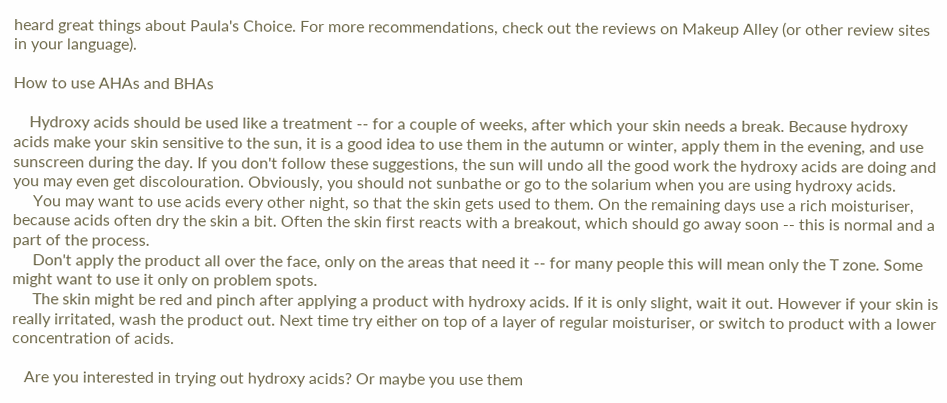heard great things about Paula's Choice. For more recommendations, check out the reviews on Makeup Alley (or other review sites in your language).

How to use AHAs and BHAs

    Hydroxy acids should be used like a treatment -- for a couple of weeks, after which your skin needs a break. Because hydroxy acids make your skin sensitive to the sun, it is a good idea to use them in the autumn or winter, apply them in the evening, and use sunscreen during the day. If you don't follow these suggestions, the sun will undo all the good work the hydroxy acids are doing and you may even get discolouration. Obviously, you should not sunbathe or go to the solarium when you are using hydroxy acids.
     You may want to use acids every other night, so that the skin gets used to them. On the remaining days use a rich moisturiser, because acids often dry the skin a bit. Often the skin first reacts with a breakout, which should go away soon -- this is normal and a part of the process.
     Don't apply the product all over the face, only on the areas that need it -- for many people this will mean only the T zone. Some might want to use it only on problem spots.
     The skin might be red and pinch after applying a product with hydroxy acids. If it is only slight, wait it out. However if your skin is really irritated, wash the product out. Next time try either on top of a layer of regular moisturiser, or switch to product with a lower concentration of acids.

   Are you interested in trying out hydroxy acids? Or maybe you use them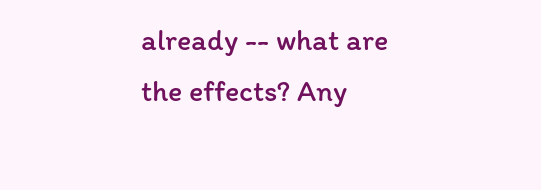already -- what are the effects? Any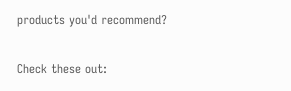products you'd recommend?

Check these out: